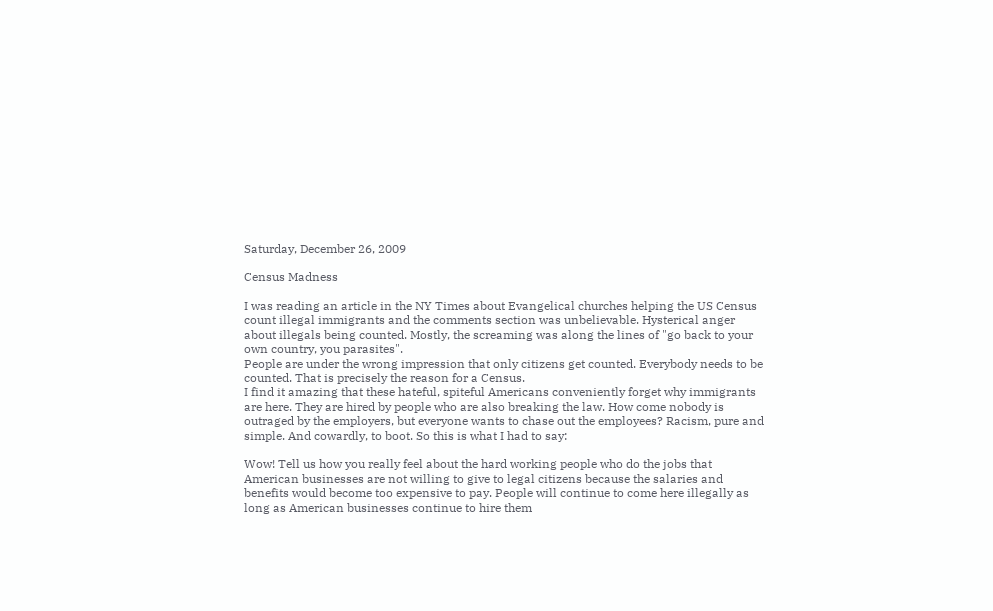Saturday, December 26, 2009

Census Madness

I was reading an article in the NY Times about Evangelical churches helping the US Census count illegal immigrants and the comments section was unbelievable. Hysterical anger about illegals being counted. Mostly, the screaming was along the lines of "go back to your own country, you parasites".
People are under the wrong impression that only citizens get counted. Everybody needs to be counted. That is precisely the reason for a Census.
I find it amazing that these hateful, spiteful Americans conveniently forget why immigrants are here. They are hired by people who are also breaking the law. How come nobody is outraged by the employers, but everyone wants to chase out the employees? Racism, pure and simple. And cowardly, to boot. So this is what I had to say:

Wow! Tell us how you really feel about the hard working people who do the jobs that American businesses are not willing to give to legal citizens because the salaries and benefits would become too expensive to pay. People will continue to come here illegally as long as American businesses continue to hire them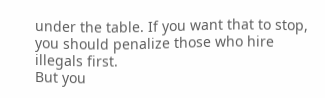under the table. If you want that to stop, you should penalize those who hire illegals first.
But you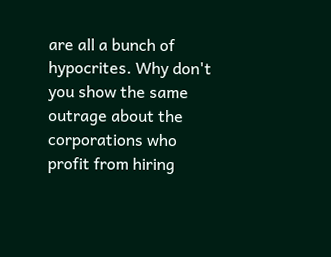are all a bunch of hypocrites. Why don't you show the same outrage about the corporations who profit from hiring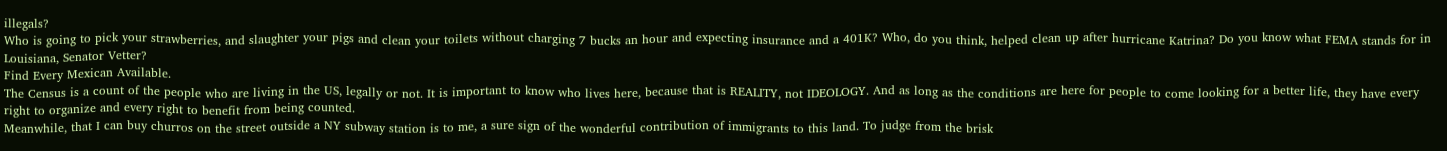illegals?
Who is going to pick your strawberries, and slaughter your pigs and clean your toilets without charging 7 bucks an hour and expecting insurance and a 401K? Who, do you think, helped clean up after hurricane Katrina? Do you know what FEMA stands for in Louisiana, Senator Vetter?
Find Every Mexican Available.
The Census is a count of the people who are living in the US, legally or not. It is important to know who lives here, because that is REALITY, not IDEOLOGY. And as long as the conditions are here for people to come looking for a better life, they have every right to organize and every right to benefit from being counted.
Meanwhile, that I can buy churros on the street outside a NY subway station is to me, a sure sign of the wonderful contribution of immigrants to this land. To judge from the brisk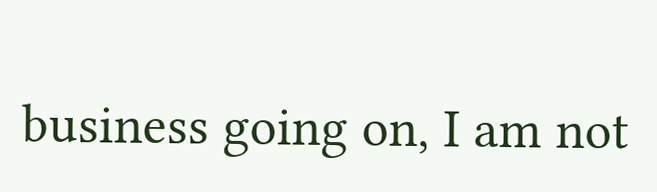business going on, I am not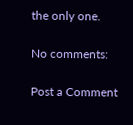the only one.

No comments:

Post a Comment